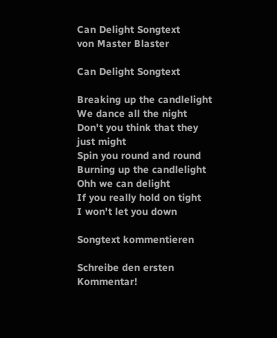Can Delight Songtext
von Master Blaster

Can Delight Songtext

Breaking up the candlelight
We dance all the night
Don't you think that they just might
Spin you round and round
Burning up the candlelight
Ohh we can delight
If you really hold on tight
I won't let you down

Songtext kommentieren

Schreibe den ersten Kommentar!